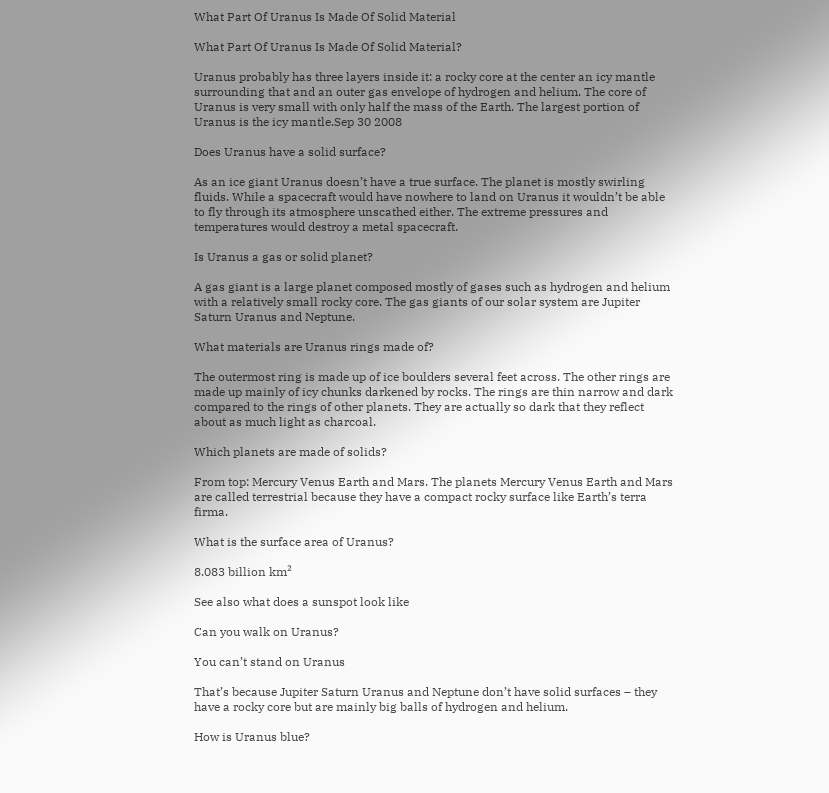What Part Of Uranus Is Made Of Solid Material

What Part Of Uranus Is Made Of Solid Material?

Uranus probably has three layers inside it: a rocky core at the center an icy mantle surrounding that and an outer gas envelope of hydrogen and helium. The core of Uranus is very small with only half the mass of the Earth. The largest portion of Uranus is the icy mantle.Sep 30 2008

Does Uranus have a solid surface?

As an ice giant Uranus doesn’t have a true surface. The planet is mostly swirling fluids. While a spacecraft would have nowhere to land on Uranus it wouldn’t be able to fly through its atmosphere unscathed either. The extreme pressures and temperatures would destroy a metal spacecraft.

Is Uranus a gas or solid planet?

A gas giant is a large planet composed mostly of gases such as hydrogen and helium with a relatively small rocky core. The gas giants of our solar system are Jupiter Saturn Uranus and Neptune.

What materials are Uranus rings made of?

The outermost ring is made up of ice boulders several feet across. The other rings are made up mainly of icy chunks darkened by rocks. The rings are thin narrow and dark compared to the rings of other planets. They are actually so dark that they reflect about as much light as charcoal.

Which planets are made of solids?

From top: Mercury Venus Earth and Mars. The planets Mercury Venus Earth and Mars are called terrestrial because they have a compact rocky surface like Earth’s terra firma.

What is the surface area of Uranus?

8.083 billion km²

See also what does a sunspot look like

Can you walk on Uranus?

You can’t stand on Uranus

That’s because Jupiter Saturn Uranus and Neptune don’t have solid surfaces – they have a rocky core but are mainly big balls of hydrogen and helium.

How is Uranus blue?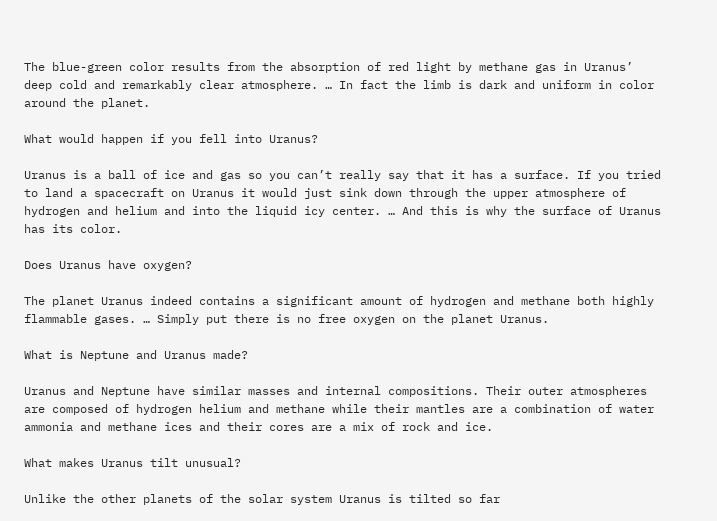The blue-green color results from the absorption of red light by methane gas in Uranus’ deep cold and remarkably clear atmosphere. … In fact the limb is dark and uniform in color around the planet.

What would happen if you fell into Uranus?

Uranus is a ball of ice and gas so you can’t really say that it has a surface. If you tried to land a spacecraft on Uranus it would just sink down through the upper atmosphere of hydrogen and helium and into the liquid icy center. … And this is why the surface of Uranus has its color.

Does Uranus have oxygen?

The planet Uranus indeed contains a significant amount of hydrogen and methane both highly flammable gases. … Simply put there is no free oxygen on the planet Uranus.

What is Neptune and Uranus made?

Uranus and Neptune have similar masses and internal compositions. Their outer atmospheres are composed of hydrogen helium and methane while their mantles are a combination of water ammonia and methane ices and their cores are a mix of rock and ice.

What makes Uranus tilt unusual?

Unlike the other planets of the solar system Uranus is tilted so far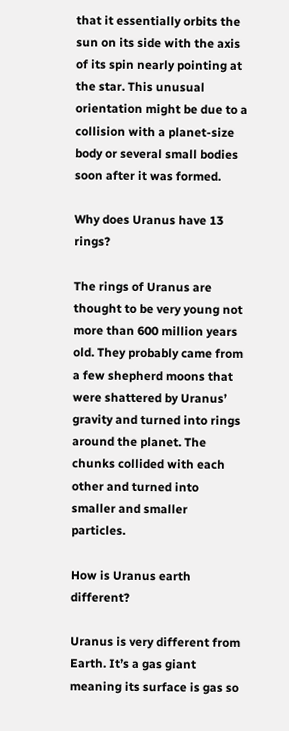that it essentially orbits the sun on its side with the axis of its spin nearly pointing at the star. This unusual orientation might be due to a collision with a planet-size body or several small bodies soon after it was formed.

Why does Uranus have 13 rings?

The rings of Uranus are thought to be very young not more than 600 million years old. They probably came from a few shepherd moons that were shattered by Uranus’ gravity and turned into rings around the planet. The chunks collided with each other and turned into smaller and smaller particles.

How is Uranus earth different?

Uranus is very different from Earth. It’s a gas giant meaning its surface is gas so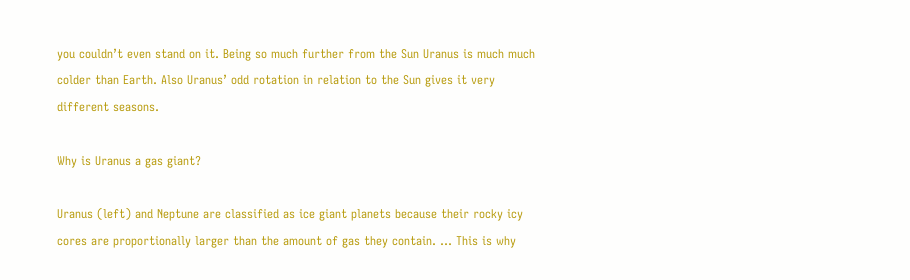you couldn’t even stand on it. Being so much further from the Sun Uranus is much much colder than Earth. Also Uranus’ odd rotation in relation to the Sun gives it very different seasons.

Why is Uranus a gas giant?

Uranus (left) and Neptune are classified as ice giant planets because their rocky icy cores are proportionally larger than the amount of gas they contain. … This is why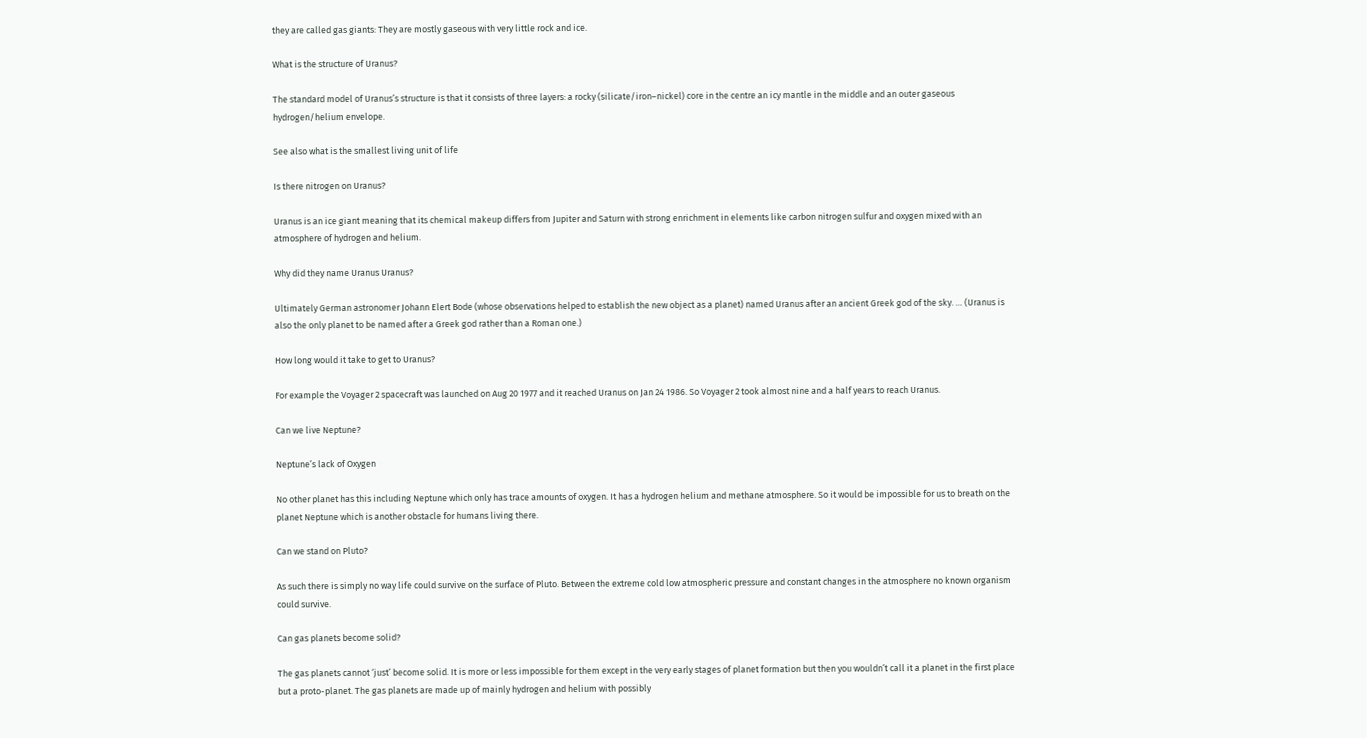they are called gas giants: They are mostly gaseous with very little rock and ice.

What is the structure of Uranus?

The standard model of Uranus’s structure is that it consists of three layers: a rocky (silicate/iron–nickel) core in the centre an icy mantle in the middle and an outer gaseous hydrogen/helium envelope.

See also what is the smallest living unit of life

Is there nitrogen on Uranus?

Uranus is an ice giant meaning that its chemical makeup differs from Jupiter and Saturn with strong enrichment in elements like carbon nitrogen sulfur and oxygen mixed with an atmosphere of hydrogen and helium.

Why did they name Uranus Uranus?

Ultimately German astronomer Johann Elert Bode (whose observations helped to establish the new object as a planet) named Uranus after an ancient Greek god of the sky. … (Uranus is also the only planet to be named after a Greek god rather than a Roman one.)

How long would it take to get to Uranus?

For example the Voyager 2 spacecraft was launched on Aug 20 1977 and it reached Uranus on Jan 24 1986. So Voyager 2 took almost nine and a half years to reach Uranus.

Can we live Neptune?

Neptune’s lack of Oxygen

No other planet has this including Neptune which only has trace amounts of oxygen. It has a hydrogen helium and methane atmosphere. So it would be impossible for us to breath on the planet Neptune which is another obstacle for humans living there.

Can we stand on Pluto?

As such there is simply no way life could survive on the surface of Pluto. Between the extreme cold low atmospheric pressure and constant changes in the atmosphere no known organism could survive.

Can gas planets become solid?

The gas planets cannot ‘just’ become solid. It is more or less impossible for them except in the very early stages of planet formation but then you wouldn’t call it a planet in the first place but a proto-planet. The gas planets are made up of mainly hydrogen and helium with possibly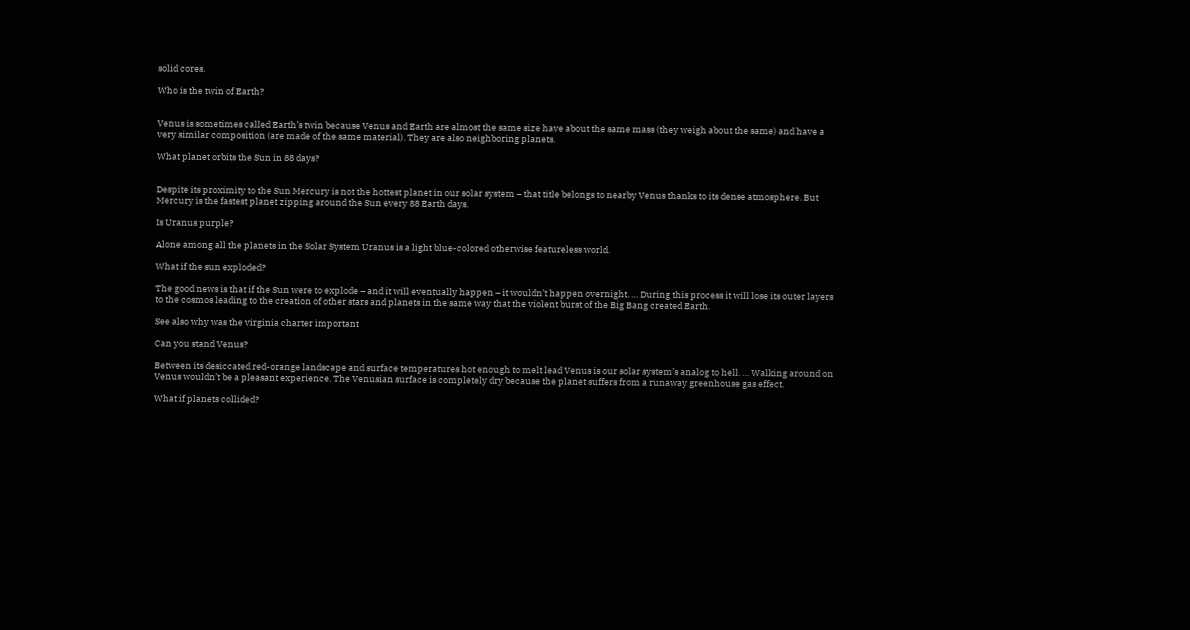solid cores.

Who is the twin of Earth?


Venus is sometimes called Earth’s twin because Venus and Earth are almost the same size have about the same mass (they weigh about the same) and have a very similar composition (are made of the same material). They are also neighboring planets.

What planet orbits the Sun in 88 days?


Despite its proximity to the Sun Mercury is not the hottest planet in our solar system – that title belongs to nearby Venus thanks to its dense atmosphere. But Mercury is the fastest planet zipping around the Sun every 88 Earth days.

Is Uranus purple?

Alone among all the planets in the Solar System Uranus is a light blue-colored otherwise featureless world.

What if the sun exploded?

The good news is that if the Sun were to explode – and it will eventually happen – it wouldn’t happen overnight. … During this process it will lose its outer layers to the cosmos leading to the creation of other stars and planets in the same way that the violent burst of the Big Bang created Earth.

See also why was the virginia charter important

Can you stand Venus?

Between its desiccated red-orange landscape and surface temperatures hot enough to melt lead Venus is our solar system’s analog to hell. … Walking around on Venus wouldn’t be a pleasant experience. The Venusian surface is completely dry because the planet suffers from a runaway greenhouse gas effect.

What if planets collided?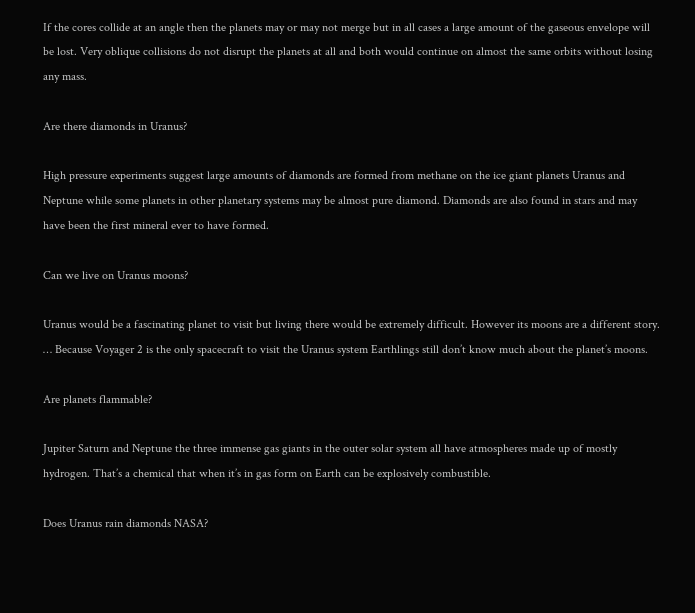If the cores collide at an angle then the planets may or may not merge but in all cases a large amount of the gaseous envelope will be lost. Very oblique collisions do not disrupt the planets at all and both would continue on almost the same orbits without losing any mass.

Are there diamonds in Uranus?

High pressure experiments suggest large amounts of diamonds are formed from methane on the ice giant planets Uranus and Neptune while some planets in other planetary systems may be almost pure diamond. Diamonds are also found in stars and may have been the first mineral ever to have formed.

Can we live on Uranus moons?

Uranus would be a fascinating planet to visit but living there would be extremely difficult. However its moons are a different story. … Because Voyager 2 is the only spacecraft to visit the Uranus system Earthlings still don’t know much about the planet’s moons.

Are planets flammable?

Jupiter Saturn and Neptune the three immense gas giants in the outer solar system all have atmospheres made up of mostly hydrogen. That’s a chemical that when it’s in gas form on Earth can be explosively combustible.

Does Uranus rain diamonds NASA?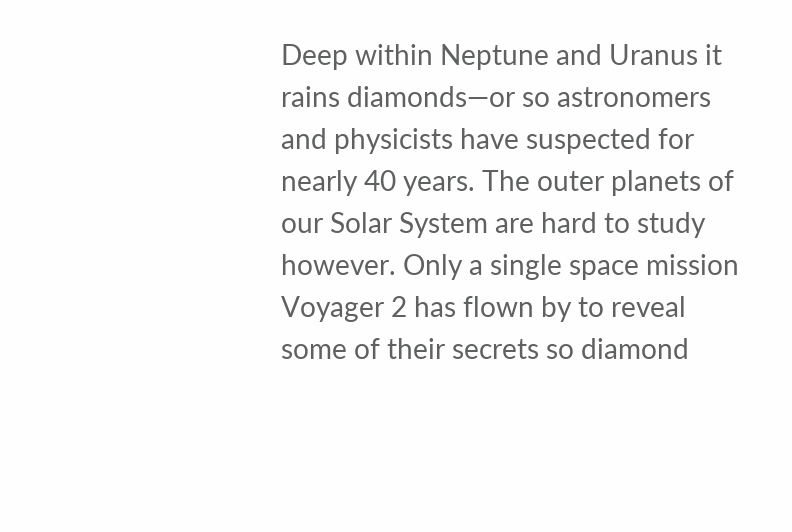Deep within Neptune and Uranus it rains diamonds—or so astronomers and physicists have suspected for nearly 40 years. The outer planets of our Solar System are hard to study however. Only a single space mission Voyager 2 has flown by to reveal some of their secrets so diamond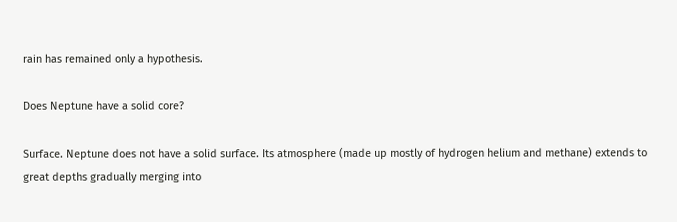rain has remained only a hypothesis.

Does Neptune have a solid core?

Surface. Neptune does not have a solid surface. Its atmosphere (made up mostly of hydrogen helium and methane) extends to great depths gradually merging into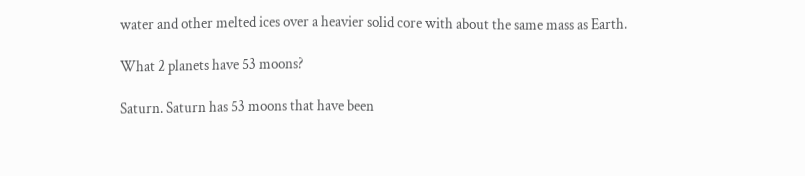water and other melted ices over a heavier solid core with about the same mass as Earth.

What 2 planets have 53 moons?

Saturn. Saturn has 53 moons that have been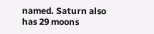named. Saturn also has 29 moons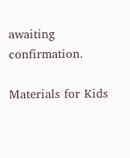awaiting confirmation.

Materials for Kids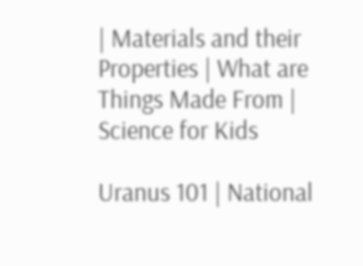| Materials and their Properties | What are Things Made From | Science for Kids

Uranus 101 | National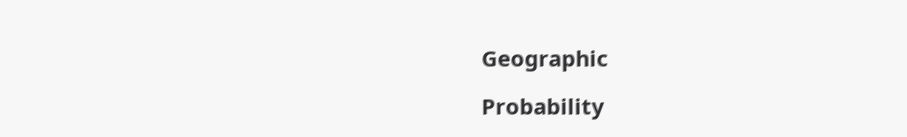Geographic

Probability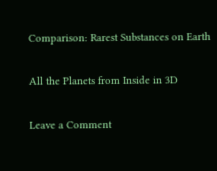Comparison: Rarest Substances on Earth

All the Planets from Inside in 3D

Leave a Comment